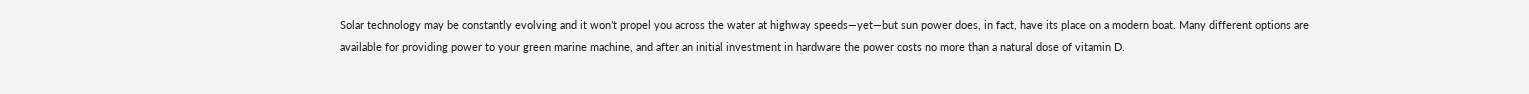Solar technology may be constantly evolving and it won’t propel you across the water at highway speeds—yet—but sun power does, in fact, have its place on a modern boat. Many different options are available for providing power to your green marine machine, and after an initial investment in hardware the power costs no more than a natural dose of vitamin D.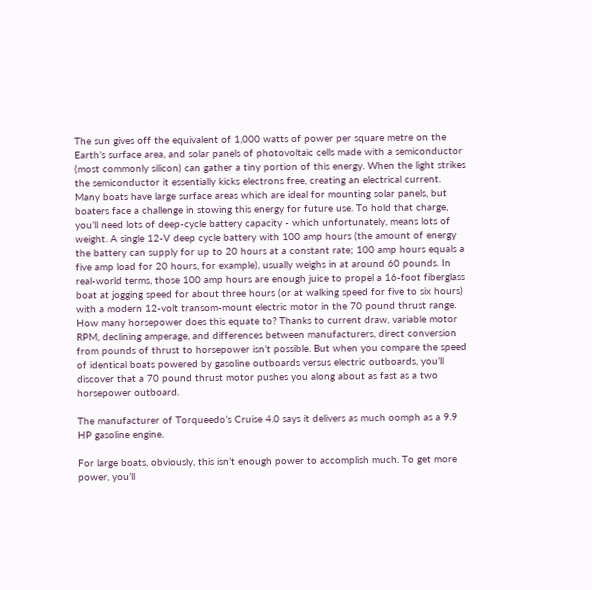The sun gives off the equivalent of 1,000 watts of power per square metre on the Earth’s surface area, and solar panels of photovoltaic cells made with a semiconductor (most commonly silicon) can gather a tiny portion of this energy. When the light strikes the semiconductor it essentially kicks electrons free, creating an electrical current. Many boats have large surface areas which are ideal for mounting solar panels, but boaters face a challenge in stowing this energy for future use. To hold that charge, you’ll need lots of deep-cycle battery capacity - which unfortunately, means lots of weight. A single 12-V deep cycle battery with 100 amp hours (the amount of energy the battery can supply for up to 20 hours at a constant rate; 100 amp hours equals a five amp load for 20 hours, for example), usually weighs in at around 60 pounds. In real-world terms, those 100 amp hours are enough juice to propel a 16-foot fiberglass boat at jogging speed for about three hours (or at walking speed for five to six hours) with a modern 12-volt transom-mount electric motor in the 70 pound thrust range. How many horsepower does this equate to? Thanks to current draw, variable motor RPM, declining amperage, and differences between manufacturers, direct conversion from pounds of thrust to horsepower isn’t possible. But when you compare the speed of identical boats powered by gasoline outboards versus electric outboards, you’ll discover that a 70 pound thrust motor pushes you along about as fast as a two horsepower outboard.

The manufacturer of Torqueedo’s Cruise 4.0 says it delivers as much oomph as a 9.9 HP gasoline engine.

For large boats, obviously, this isn’t enough power to accomplish much. To get more power, you’ll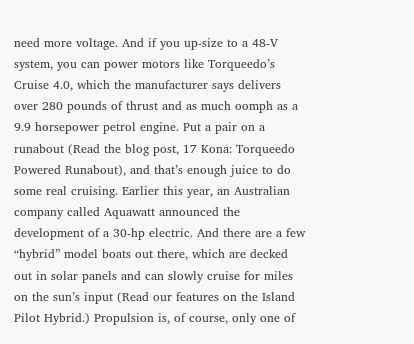need more voltage. And if you up-size to a 48-V system, you can power motors like Torqueedo’s Cruise 4.0, which the manufacturer says delivers over 280 pounds of thrust and as much oomph as a 9.9 horsepower petrol engine. Put a pair on a runabout (Read the blog post, 17 Kona: Torqueedo Powered Runabout), and that’s enough juice to do some real cruising. Earlier this year, an Australian company called Aquawatt announced the development of a 30-hp electric. And there are a few “hybrid” model boats out there, which are decked out in solar panels and can slowly cruise for miles on the sun’s input (Read our features on the Island Pilot Hybrid.) Propulsion is, of course, only one of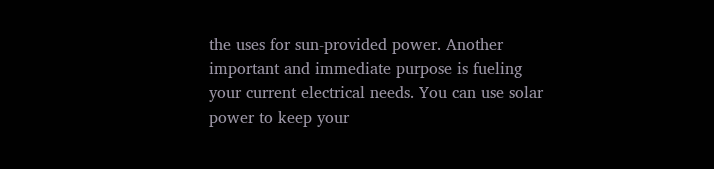the uses for sun-provided power. Another important and immediate purpose is fueling your current electrical needs. You can use solar power to keep your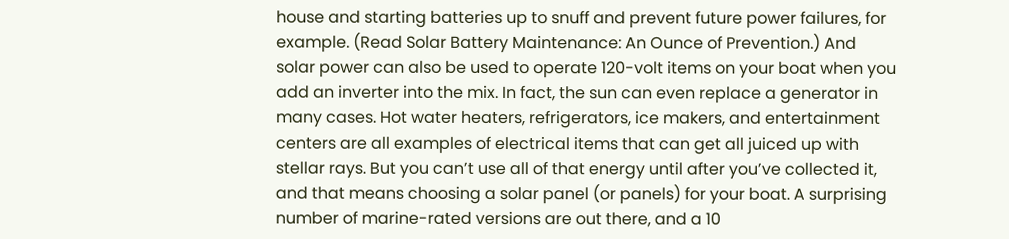house and starting batteries up to snuff and prevent future power failures, for example. (Read Solar Battery Maintenance: An Ounce of Prevention.) And solar power can also be used to operate 120-volt items on your boat when you add an inverter into the mix. In fact, the sun can even replace a generator in many cases. Hot water heaters, refrigerators, ice makers, and entertainment centers are all examples of electrical items that can get all juiced up with stellar rays. But you can’t use all of that energy until after you’ve collected it, and that means choosing a solar panel (or panels) for your boat. A surprising number of marine-rated versions are out there, and a 10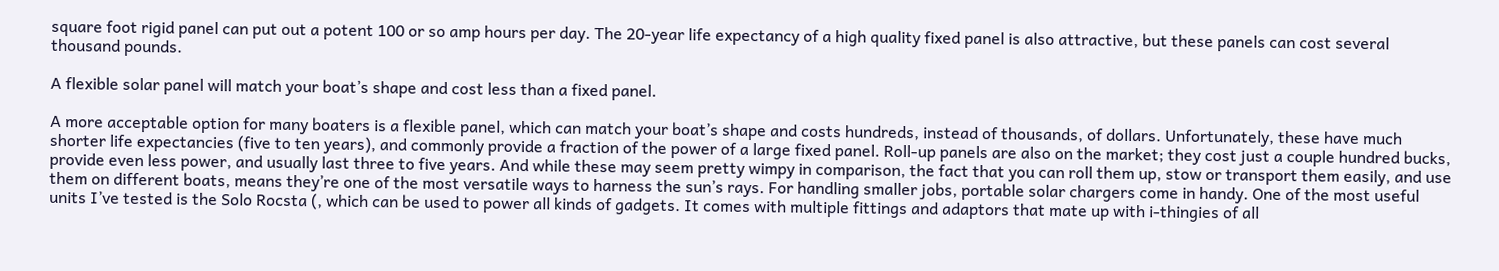square foot rigid panel can put out a potent 100 or so amp hours per day. The 20-year life expectancy of a high quality fixed panel is also attractive, but these panels can cost several thousand pounds.

A flexible solar panel will match your boat’s shape and cost less than a fixed panel.

A more acceptable option for many boaters is a flexible panel, which can match your boat’s shape and costs hundreds, instead of thousands, of dollars. Unfortunately, these have much shorter life expectancies (five to ten years), and commonly provide a fraction of the power of a large fixed panel. Roll-up panels are also on the market; they cost just a couple hundred bucks, provide even less power, and usually last three to five years. And while these may seem pretty wimpy in comparison, the fact that you can roll them up, stow or transport them easily, and use them on different boats, means they’re one of the most versatile ways to harness the sun’s rays. For handling smaller jobs, portable solar chargers come in handy. One of the most useful units I’ve tested is the Solo Rocsta (, which can be used to power all kinds of gadgets. It comes with multiple fittings and adaptors that mate up with i-thingies of all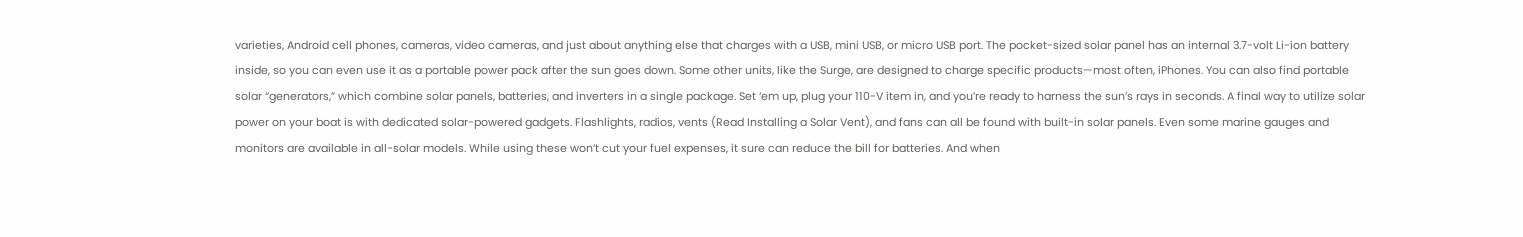varieties, Android cell phones, cameras, video cameras, and just about anything else that charges with a USB, mini USB, or micro USB port. The pocket-sized solar panel has an internal 3.7-volt Li-ion battery inside, so you can even use it as a portable power pack after the sun goes down. Some other units, like the Surge, are designed to charge specific products—most often, iPhones. You can also find portable solar “generators,” which combine solar panels, batteries, and inverters in a single package. Set ‘em up, plug your 110-V item in, and you’re ready to harness the sun’s rays in seconds. A final way to utilize solar power on your boat is with dedicated solar-powered gadgets. Flashlights, radios, vents (Read Installing a Solar Vent), and fans can all be found with built-in solar panels. Even some marine gauges and monitors are available in all-solar models. While using these won’t cut your fuel expenses, it sure can reduce the bill for batteries. And when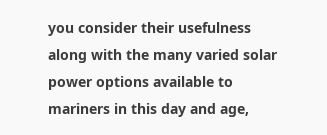you consider their usefulness along with the many varied solar power options available to mariners in this day and age,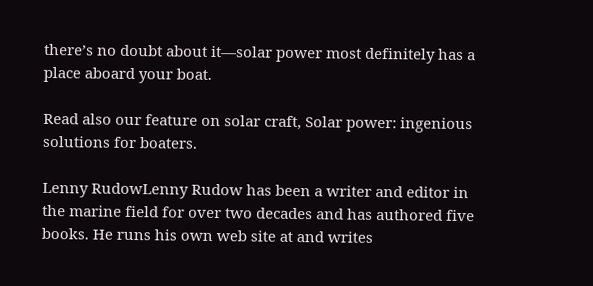there’s no doubt about it—solar power most definitely has a place aboard your boat.

Read also our feature on solar craft, Solar power: ingenious solutions for boaters.

Lenny RudowLenny Rudow has been a writer and editor in the marine field for over two decades and has authored five books. He runs his own web site at and writes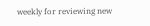weekly for reviewing new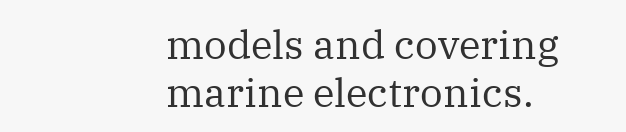models and covering marine electronics.